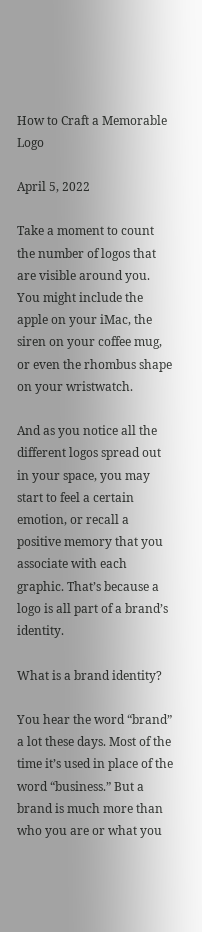How to Craft a Memorable Logo

April 5, 2022

Take a moment to count the number of logos that are visible around you. You might include the apple on your iMac, the siren on your coffee mug, or even the rhombus shape on your wristwatch.

And as you notice all the different logos spread out in your space, you may start to feel a certain emotion, or recall a positive memory that you associate with each graphic. That’s because a logo is all part of a brand’s identity.

What is a brand identity?

You hear the word “brand” a lot these days. Most of the time it’s used in place of the word “business.” But a brand is much more than who you are or what you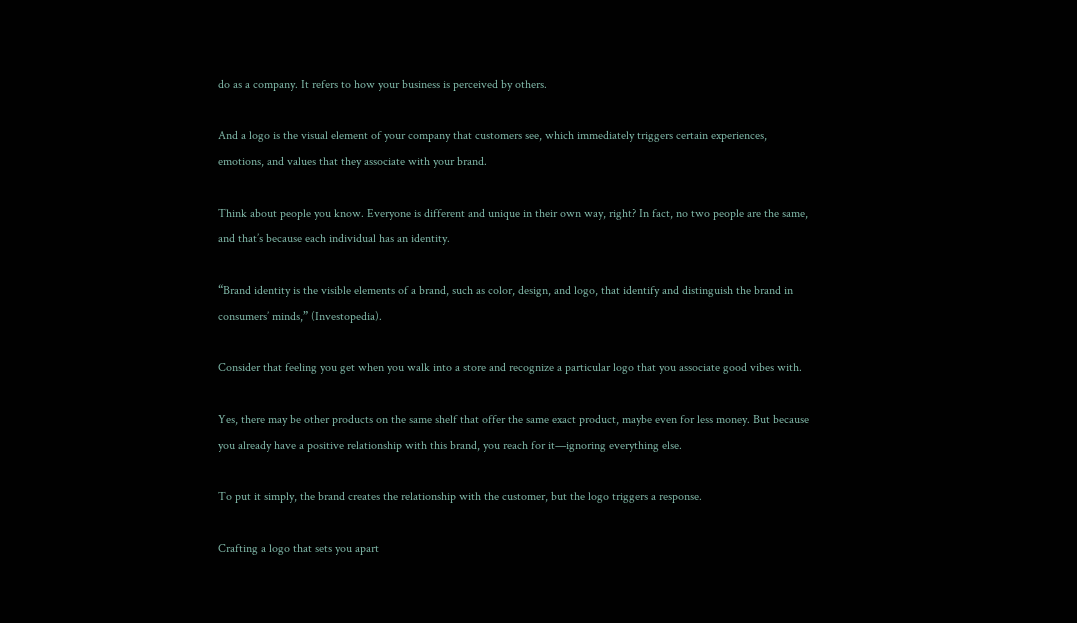do as a company. It refers to how your business is perceived by others.

And a logo is the visual element of your company that customers see, which immediately triggers certain experiences, emotions, and values that they associate with your brand.

Think about people you know. Everyone is different and unique in their own way, right? In fact, no two people are the same, and that’s because each individual has an identity.

“Brand identity is the visible elements of a brand, such as color, design, and logo, that identify and distinguish the brand in consumers’ minds,” (Investopedia).

Consider that feeling you get when you walk into a store and recognize a particular logo that you associate good vibes with.

Yes, there may be other products on the same shelf that offer the same exact product, maybe even for less money. But because you already have a positive relationship with this brand, you reach for it—ignoring everything else.

To put it simply, the brand creates the relationship with the customer, but the logo triggers a response.

Crafting a logo that sets you apart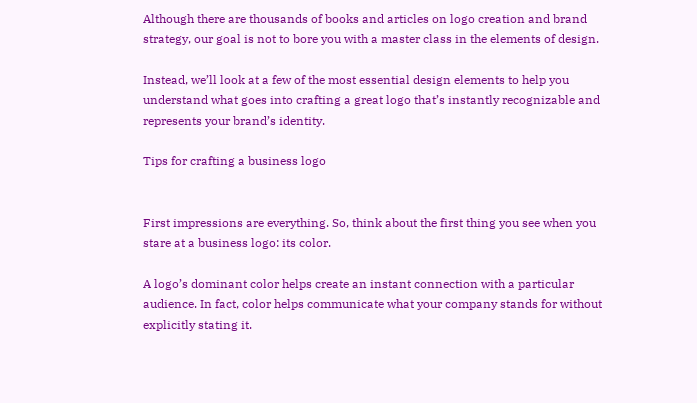Although there are thousands of books and articles on logo creation and brand strategy, our goal is not to bore you with a master class in the elements of design.

Instead, we’ll look at a few of the most essential design elements to help you understand what goes into crafting a great logo that’s instantly recognizable and represents your brand’s identity.

Tips for crafting a business logo


First impressions are everything. So, think about the first thing you see when you stare at a business logo: its color.

A logo’s dominant color helps create an instant connection with a particular audience. In fact, color helps communicate what your company stands for without explicitly stating it.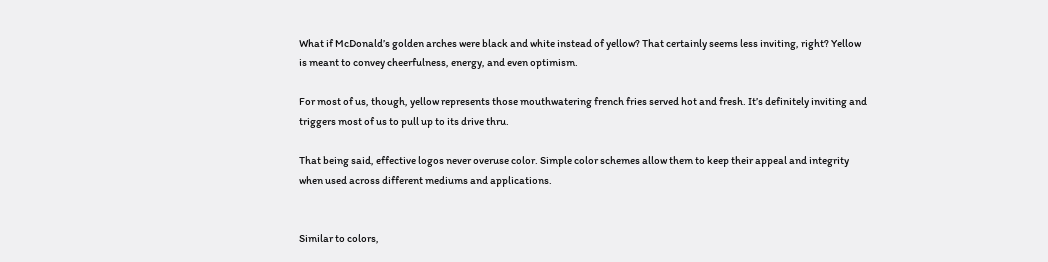What if McDonald’s golden arches were black and white instead of yellow? That certainly seems less inviting, right? Yellow is meant to convey cheerfulness, energy, and even optimism.

For most of us, though, yellow represents those mouthwatering french fries served hot and fresh. It’s definitely inviting and triggers most of us to pull up to its drive thru.

That being said, effective logos never overuse color. Simple color schemes allow them to keep their appeal and integrity when used across different mediums and applications.


Similar to colors,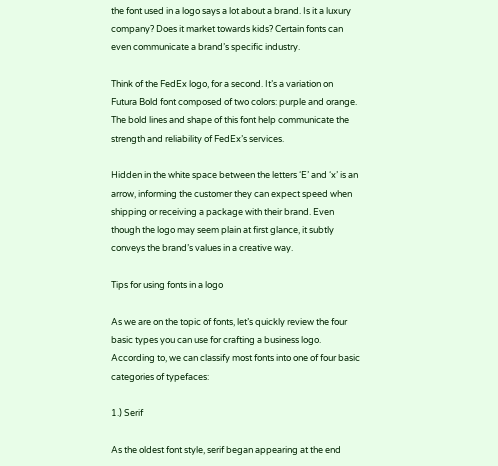the font used in a logo says a lot about a brand. Is it a luxury company? Does it market towards kids? Certain fonts can even communicate a brand’s specific industry.

Think of the FedEx logo, for a second. It’s a variation on Futura Bold font composed of two colors: purple and orange. The bold lines and shape of this font help communicate the strength and reliability of FedEx’s services.

Hidden in the white space between the letters ‘E’ and ‘x’ is an arrow, informing the customer they can expect speed when shipping or receiving a package with their brand. Even though the logo may seem plain at first glance, it subtly conveys the brand’s values in a creative way.

Tips for using fonts in a logo

As we are on the topic of fonts, let’s quickly review the four basic types you can use for crafting a business logo. According to, we can classify most fonts into one of four basic categories of typefaces:

1.) Serif

As the oldest font style, serif began appearing at the end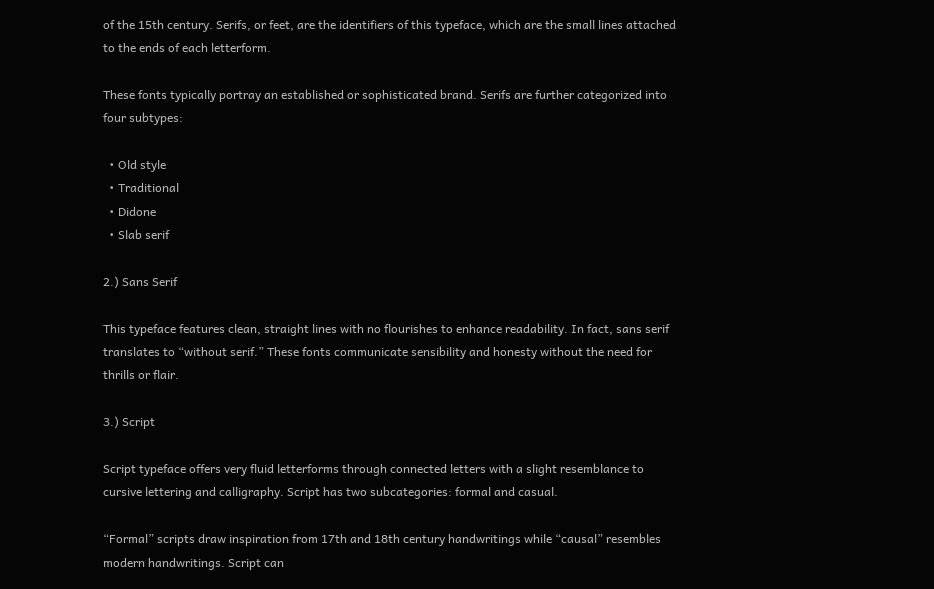of the 15th century. Serifs, or feet, are the identifiers of this typeface, which are the small lines attached to the ends of each letterform.

These fonts typically portray an established or sophisticated brand. Serifs are further categorized into four subtypes:

  • Old style
  • Traditional
  • Didone
  • Slab serif

2.) Sans Serif

This typeface features clean, straight lines with no flourishes to enhance readability. In fact, sans serif translates to “without serif.” These fonts communicate sensibility and honesty without the need for thrills or flair.

3.) Script

Script typeface offers very fluid letterforms through connected letters with a slight resemblance to cursive lettering and calligraphy. Script has two subcategories: formal and casual.

“Formal” scripts draw inspiration from 17th and 18th century handwritings while “causal” resembles modern handwritings. Script can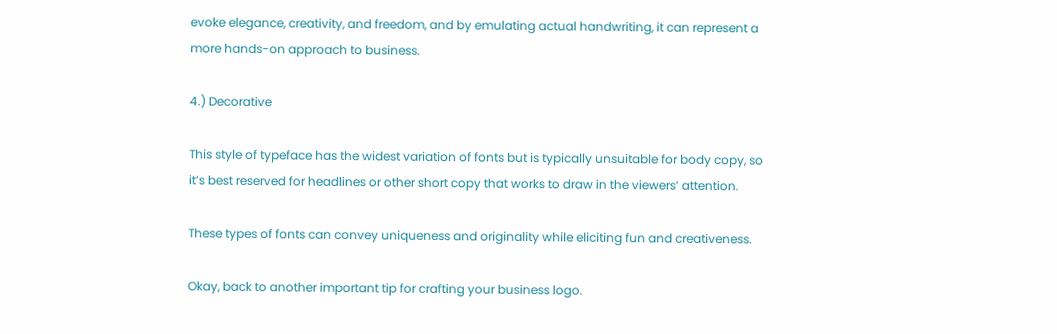evoke elegance, creativity, and freedom, and by emulating actual handwriting, it can represent a more hands-on approach to business.

4.) Decorative

This style of typeface has the widest variation of fonts but is typically unsuitable for body copy, so it’s best reserved for headlines or other short copy that works to draw in the viewers’ attention.

These types of fonts can convey uniqueness and originality while eliciting fun and creativeness.

Okay, back to another important tip for crafting your business logo.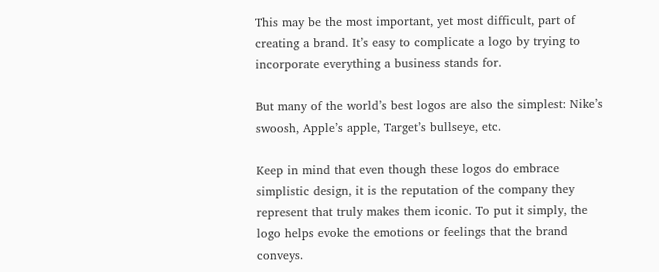This may be the most important, yet most difficult, part of creating a brand. It’s easy to complicate a logo by trying to incorporate everything a business stands for.

But many of the world’s best logos are also the simplest: Nike’s swoosh, Apple’s apple, Target’s bullseye, etc.

Keep in mind that even though these logos do embrace simplistic design, it is the reputation of the company they represent that truly makes them iconic. To put it simply, the logo helps evoke the emotions or feelings that the brand conveys.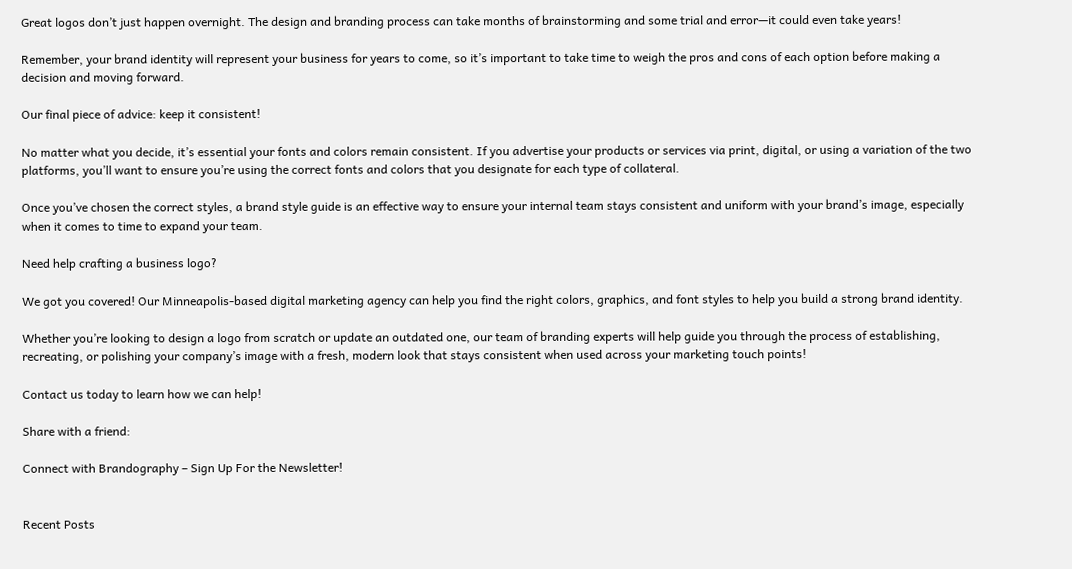Great logos don’t just happen overnight. The design and branding process can take months of brainstorming and some trial and error—it could even take years!

Remember, your brand identity will represent your business for years to come, so it’s important to take time to weigh the pros and cons of each option before making a decision and moving forward.

Our final piece of advice: keep it consistent!

No matter what you decide, it’s essential your fonts and colors remain consistent. If you advertise your products or services via print, digital, or using a variation of the two platforms, you’ll want to ensure you’re using the correct fonts and colors that you designate for each type of collateral.

Once you’ve chosen the correct styles, a brand style guide is an effective way to ensure your internal team stays consistent and uniform with your brand’s image, especially when it comes to time to expand your team.

Need help crafting a business logo?

We got you covered! Our Minneapolis-based digital marketing agency can help you find the right colors, graphics, and font styles to help you build a strong brand identity.

Whether you’re looking to design a logo from scratch or update an outdated one, our team of branding experts will help guide you through the process of establishing, recreating, or polishing your company’s image with a fresh, modern look that stays consistent when used across your marketing touch points!

Contact us today to learn how we can help!

Share with a friend:

Connect with Brandography – Sign Up For the Newsletter!


Recent Posts